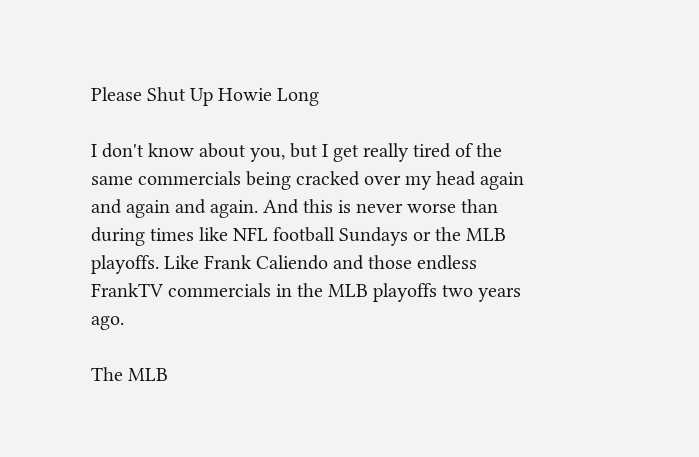Please Shut Up Howie Long

I don't know about you, but I get really tired of the same commercials being cracked over my head again and again and again. And this is never worse than during times like NFL football Sundays or the MLB playoffs. Like Frank Caliendo and those endless FrankTV commercials in the MLB playoffs two years ago.

The MLB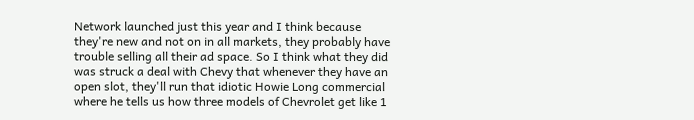Network launched just this year and I think because they're new and not on in all markets, they probably have trouble selling all their ad space. So I think what they did was struck a deal with Chevy that whenever they have an open slot, they'll run that idiotic Howie Long commercial where he tells us how three models of Chevrolet get like 1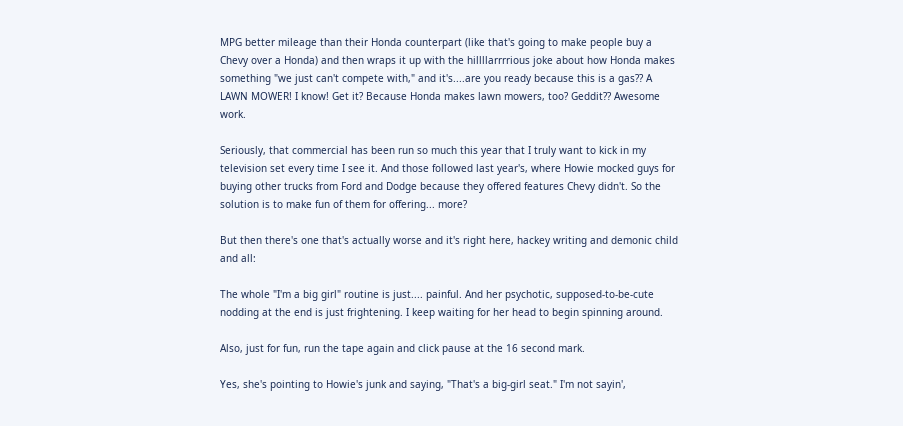MPG better mileage than their Honda counterpart (like that's going to make people buy a Chevy over a Honda) and then wraps it up with the hillllarrrrious joke about how Honda makes something "we just can't compete with," and it's....are you ready because this is a gas?? A LAWN MOWER! I know! Get it? Because Honda makes lawn mowers, too? Geddit?? Awesome work.

Seriously, that commercial has been run so much this year that I truly want to kick in my television set every time I see it. And those followed last year's, where Howie mocked guys for buying other trucks from Ford and Dodge because they offered features Chevy didn't. So the solution is to make fun of them for offering... more?

But then there's one that's actually worse and it's right here, hackey writing and demonic child and all:

The whole "I'm a big girl" routine is just.... painful. And her psychotic, supposed-to-be-cute nodding at the end is just frightening. I keep waiting for her head to begin spinning around.

Also, just for fun, run the tape again and click pause at the 16 second mark.

Yes, she's pointing to Howie's junk and saying, "That's a big-girl seat." I'm not sayin',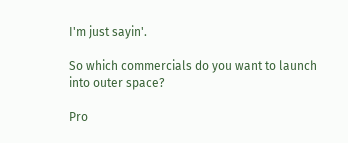I'm just sayin'.

So which commercials do you want to launch into outer space?

Pro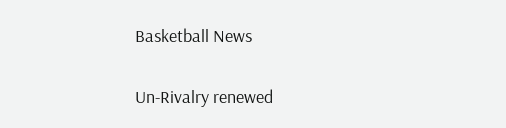Basketball News

Un-Rivalry renewed